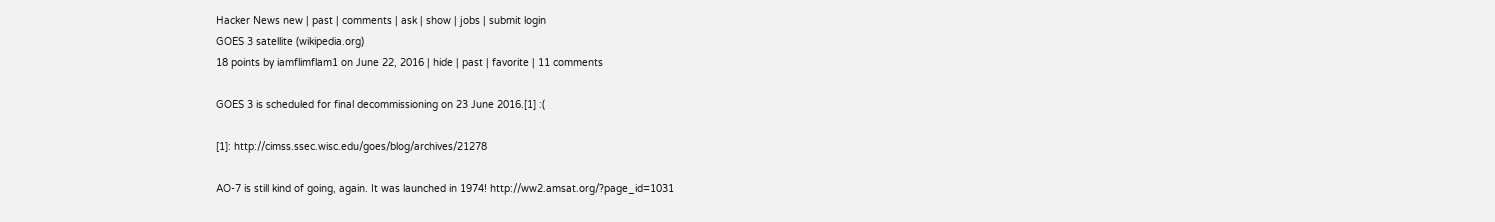Hacker News new | past | comments | ask | show | jobs | submit login
GOES 3 satellite (wikipedia.org)
18 points by iamflimflam1 on June 22, 2016 | hide | past | favorite | 11 comments

GOES 3 is scheduled for final decommissioning on 23 June 2016.[1] :(

[1]: http://cimss.ssec.wisc.edu/goes/blog/archives/21278

AO-7 is still kind of going, again. It was launched in 1974! http://ww2.amsat.org/?page_id=1031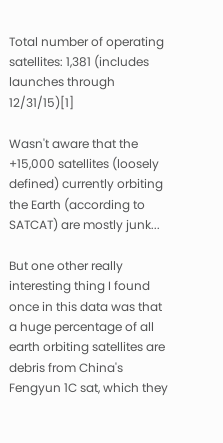Total number of operating satellites: 1,381 (includes launches through 12/31/15)[1]

Wasn't aware that the +15,000 satellites (loosely defined) currently orbiting the Earth (according to SATCAT) are mostly junk...

But one other really interesting thing I found once in this data was that a huge percentage of all earth orbiting satellites are debris from China's Fengyun 1C sat, which they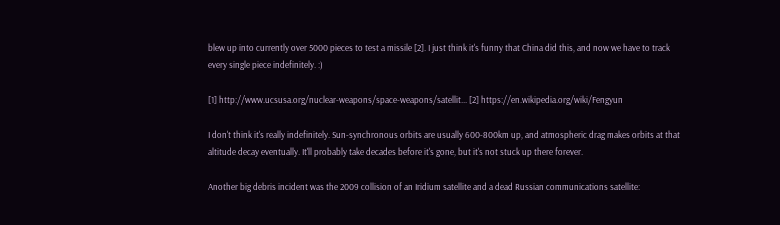blew up into currently over 5000 pieces to test a missile [2]. I just think it's funny that China did this, and now we have to track every single piece indefinitely. :)

[1] http://www.ucsusa.org/nuclear-weapons/space-weapons/satellit... [2] https://en.wikipedia.org/wiki/Fengyun

I don't think it's really indefinitely. Sun-synchronous orbits are usually 600-800km up, and atmospheric drag makes orbits at that altitude decay eventually. It'll probably take decades before it's gone, but it's not stuck up there forever.

Another big debris incident was the 2009 collision of an Iridium satellite and a dead Russian communications satellite: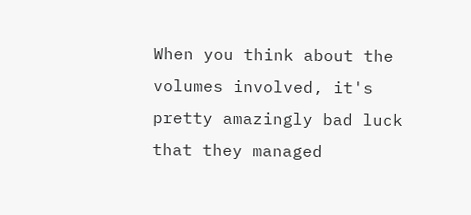When you think about the volumes involved, it's pretty amazingly bad luck that they managed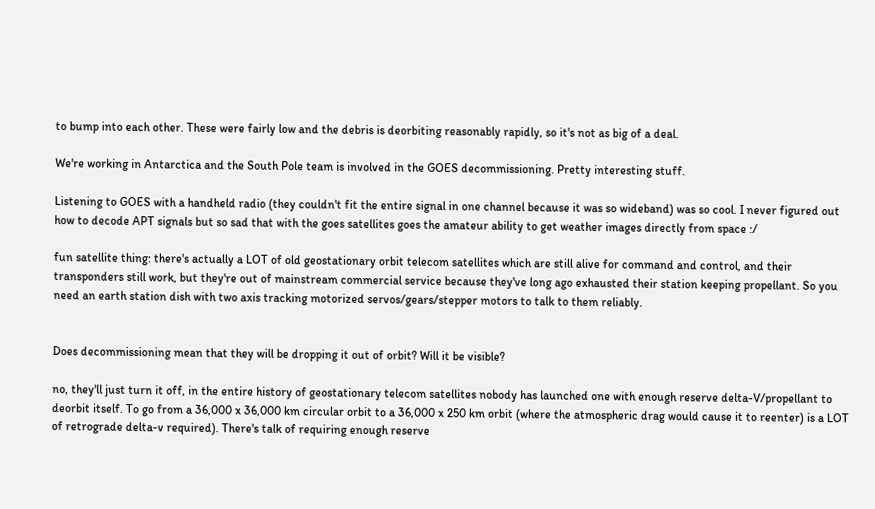to bump into each other. These were fairly low and the debris is deorbiting reasonably rapidly, so it's not as big of a deal.

We're working in Antarctica and the South Pole team is involved in the GOES decommissioning. Pretty interesting stuff.

Listening to GOES with a handheld radio (they couldn't fit the entire signal in one channel because it was so wideband) was so cool. I never figured out how to decode APT signals but so sad that with the goes satellites goes the amateur ability to get weather images directly from space :/

fun satellite thing: there's actually a LOT of old geostationary orbit telecom satellites which are still alive for command and control, and their transponders still work, but they're out of mainstream commercial service because they've long ago exhausted their station keeping propellant. So you need an earth station dish with two axis tracking motorized servos/gears/stepper motors to talk to them reliably.


Does decommissioning mean that they will be dropping it out of orbit? Will it be visible?

no, they'll just turn it off, in the entire history of geostationary telecom satellites nobody has launched one with enough reserve delta-V/propellant to deorbit itself. To go from a 36,000 x 36,000 km circular orbit to a 36,000 x 250 km orbit (where the atmospheric drag would cause it to reenter) is a LOT of retrograde delta-v required). There's talk of requiring enough reserve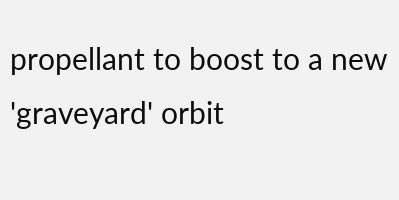propellant to boost to a new 'graveyard' orbit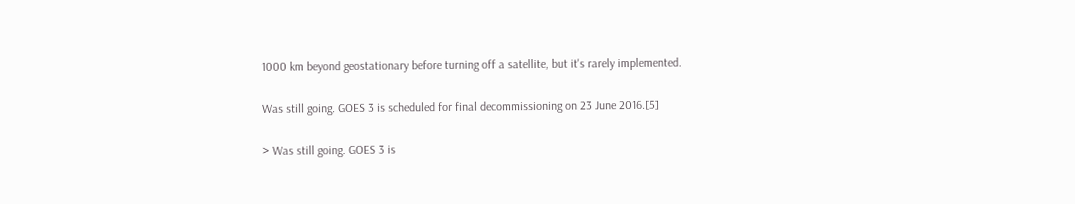1000 km beyond geostationary before turning off a satellite, but it's rarely implemented.

Was still going. GOES 3 is scheduled for final decommissioning on 23 June 2016.[5]

> Was still going. GOES 3 is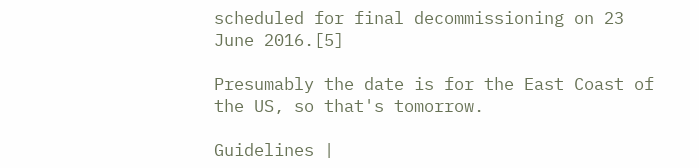scheduled for final decommissioning on 23 June 2016.[5]

Presumably the date is for the East Coast of the US, so that's tomorrow.

Guidelines |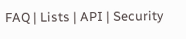FAQ | Lists | API | Security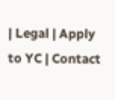| Legal | Apply to YC | Contact